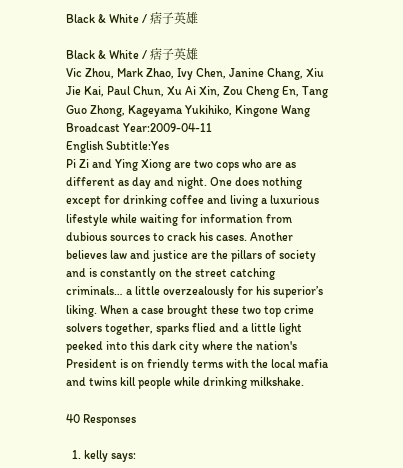Black & White / 痞子英雄

Black & White / 痞子英雄
Vic Zhou, Mark Zhao, Ivy Chen, Janine Chang, Xiu Jie Kai, Paul Chun, Xu Ai Xin, Zou Cheng En, Tang Guo Zhong, Kageyama Yukihiko, Kingone Wang
Broadcast Year:2009-04-11
English Subtitle:Yes
Pi Zi and Ying Xiong are two cops who are as different as day and night. One does nothing except for drinking coffee and living a luxurious lifestyle while waiting for information from dubious sources to crack his cases. Another believes law and justice are the pillars of society and is constantly on the street catching criminals… a little overzealously for his superior’s liking. When a case brought these two top crime solvers together, sparks flied and a little light peeked into this dark city where the nation's President is on friendly terms with the local mafia and twins kill people while drinking milkshake.

40 Responses

  1. kelly says: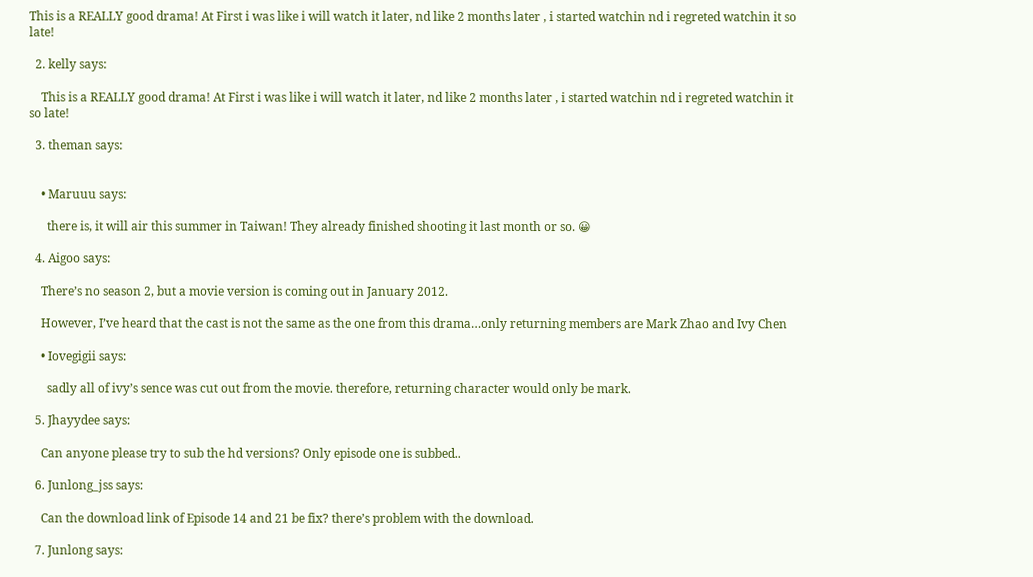This is a REALLY good drama! At First i was like i will watch it later, nd like 2 months later , i started watchin nd i regreted watchin it so late!

  2. kelly says:

    This is a REALLY good drama! At First i was like i will watch it later, nd like 2 months later , i started watchin nd i regreted watchin it so late!

  3. theman says:


    • Maruuu says:

      there is, it will air this summer in Taiwan! They already finished shooting it last month or so. 😀

  4. Aigoo says:

    There’s no season 2, but a movie version is coming out in January 2012.

    However, I’ve heard that the cast is not the same as the one from this drama…only returning members are Mark Zhao and Ivy Chen

    • Iovegigii says:

      sadly all of ivy’s sence was cut out from the movie. therefore, returning character would only be mark.

  5. Jhayydee says:

    Can anyone please try to sub the hd versions? Only episode one is subbed..

  6. Junlong_jss says:

    Can the download link of Episode 14 and 21 be fix? there’s problem with the download.

  7. Junlong says: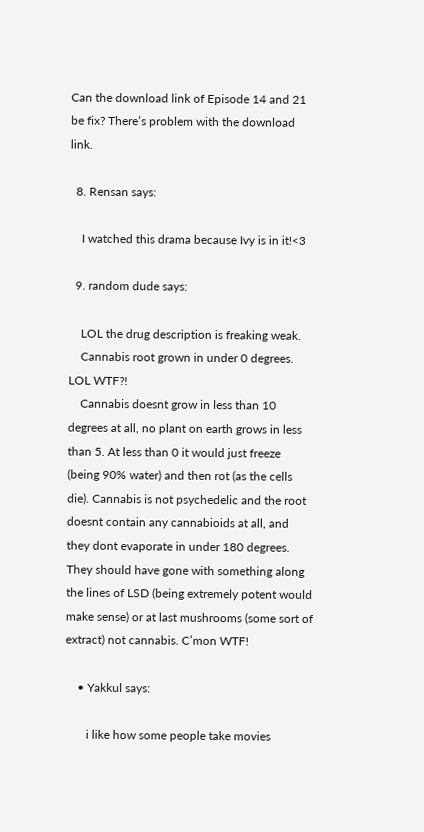Can the download link of Episode 14 and 21 be fix? There’s problem with the download link.

  8. Rensan says:

    I watched this drama because Ivy is in it!<3

  9. random dude says:

    LOL the drug description is freaking weak.
    Cannabis root grown in under 0 degrees. LOL WTF?!
    Cannabis doesnt grow in less than 10 degrees at all, no plant on earth grows in less than 5. At less than 0 it would just freeze (being 90% water) and then rot (as the cells die). Cannabis is not psychedelic and the root doesnt contain any cannabioids at all, and they dont evaporate in under 180 degrees. They should have gone with something along the lines of LSD (being extremely potent would make sense) or at last mushrooms (some sort of extract) not cannabis. C’mon WTF!

    • Yakkul says:

       i like how some people take movies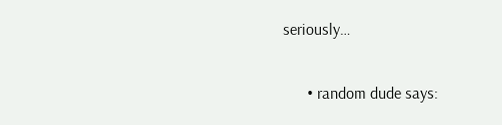seriously…

      • random dude says: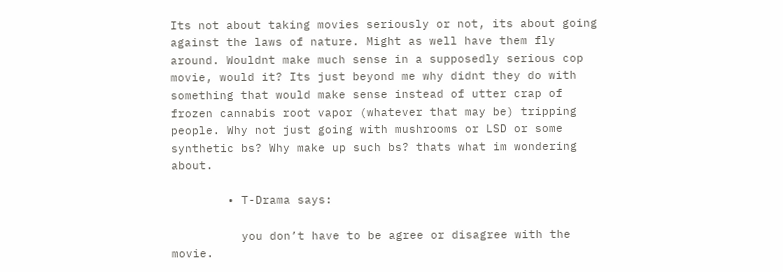Its not about taking movies seriously or not, its about going against the laws of nature. Might as well have them fly around. Wouldnt make much sense in a supposedly serious cop movie, would it? Its just beyond me why didnt they do with something that would make sense instead of utter crap of frozen cannabis root vapor (whatever that may be) tripping people. Why not just going with mushrooms or LSD or some synthetic bs? Why make up such bs? thats what im wondering about.

        • T-Drama says:

          you don’t have to be agree or disagree with the movie.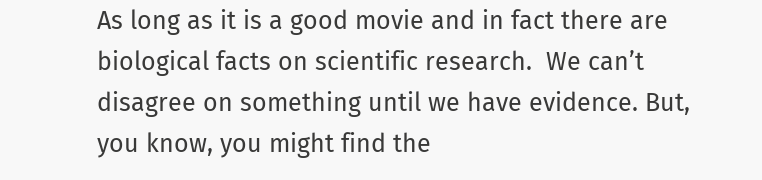As long as it is a good movie and in fact there are biological facts on scientific research.  We can’t disagree on something until we have evidence. But, you know, you might find the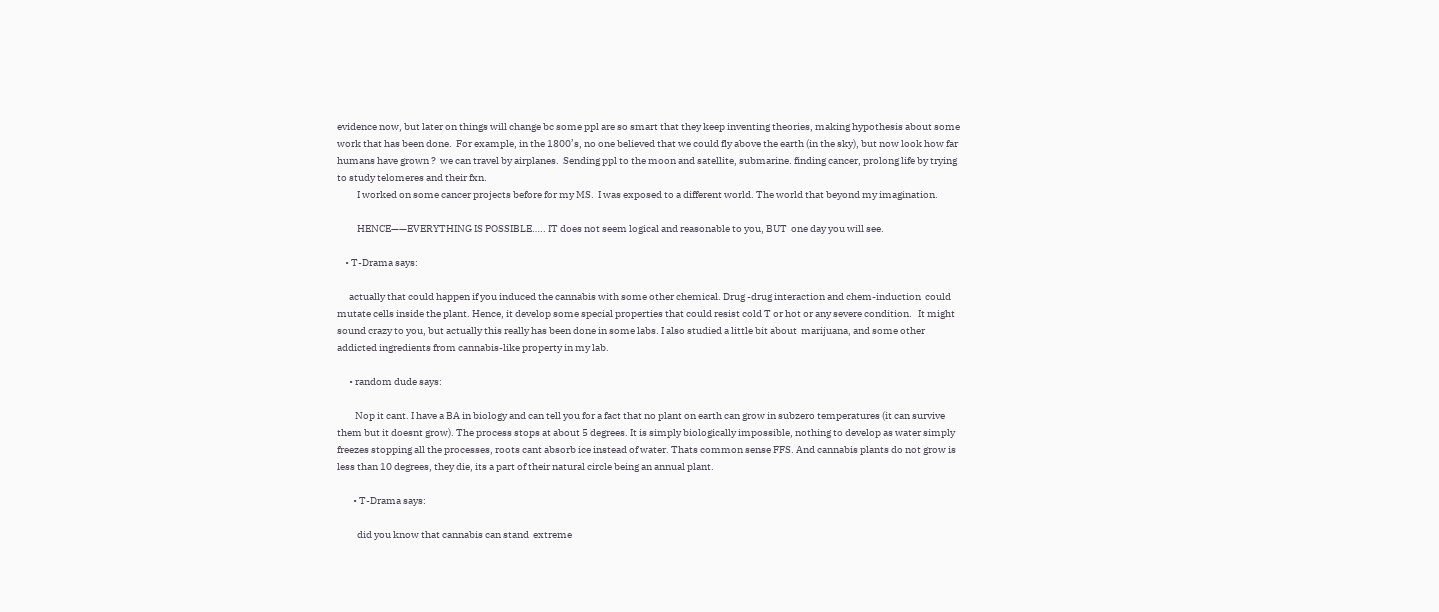evidence now, but later on things will change bc some ppl are so smart that they keep inventing theories, making hypothesis about some work that has been done.  For example, in the 1800’s, no one believed that we could fly above the earth (in the sky), but now look how far humans have grown ?  we can travel by airplanes.  Sending ppl to the moon and satellite, submarine. finding cancer, prolong life by trying to study telomeres and their fxn.
          I worked on some cancer projects before for my MS.  I was exposed to a different world. The world that beyond my imagination.

          HENCE——EVERYTHING IS POSSIBLE….. IT does not seem logical and reasonable to you, BUT  one day you will see.

    • T-Drama says:

      actually that could happen if you induced the cannabis with some other chemical. Drug -drug interaction and chem-induction  could mutate cells inside the plant. Hence, it develop some special properties that could resist cold T or hot or any severe condition.   It might sound crazy to you, but actually this really has been done in some labs. I also studied a little bit about  marijuana, and some other addicted ingredients from cannabis-like property in my lab.

      • random dude says:

         Nop it cant. I have a BA in biology and can tell you for a fact that no plant on earth can grow in subzero temperatures (it can survive them but it doesnt grow). The process stops at about 5 degrees. It is simply biologically impossible, nothing to develop as water simply freezes stopping all the processes, roots cant absorb ice instead of water. Thats common sense FFS. And cannabis plants do not grow is less than 10 degrees, they die, its a part of their natural circle being an annual plant.

        • T-Drama says:

          did you know that cannabis can stand  extreme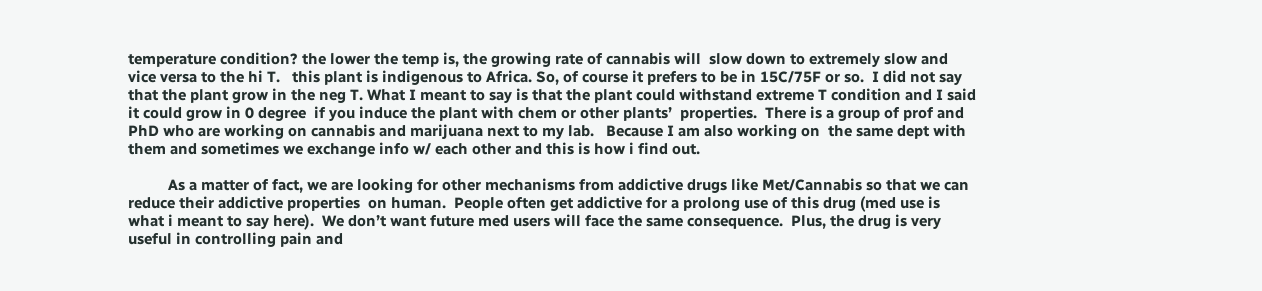temperature condition? the lower the temp is, the growing rate of cannabis will  slow down to extremely slow and vice versa to the hi T.   this plant is indigenous to Africa. So, of course it prefers to be in 15C/75F or so.  I did not say that the plant grow in the neg T. What I meant to say is that the plant could withstand extreme T condition and I said it could grow in 0 degree  if you induce the plant with chem or other plants’  properties.  There is a group of prof and PhD who are working on cannabis and marijuana next to my lab.   Because I am also working on  the same dept with them and sometimes we exchange info w/ each other and this is how i find out.

          As a matter of fact, we are looking for other mechanisms from addictive drugs like Met/Cannabis so that we can reduce their addictive properties  on human.  People often get addictive for a prolong use of this drug (med use is what i meant to say here).  We don’t want future med users will face the same consequence.  Plus, the drug is very useful in controlling pain and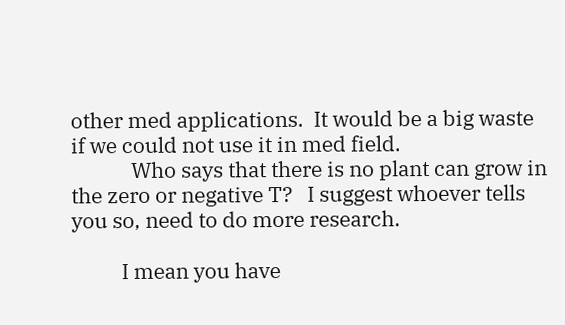other med applications.  It would be a big waste if we could not use it in med field.
            Who says that there is no plant can grow in the zero or negative T?   I suggest whoever tells you so, need to do more research.

          I mean you have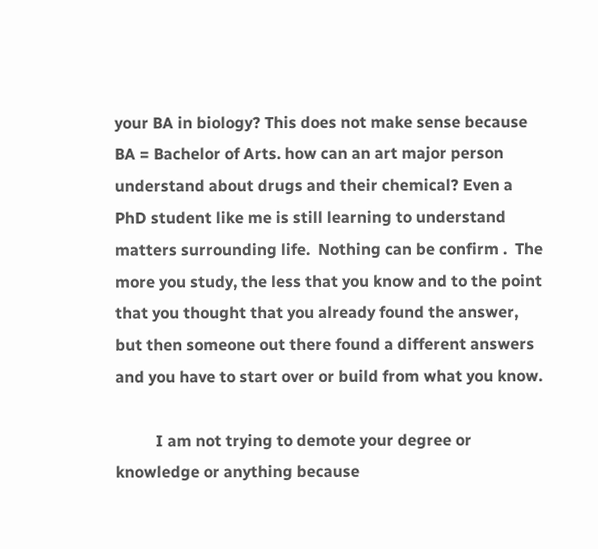your BA in biology? This does not make sense because  BA = Bachelor of Arts. how can an art major person understand about drugs and their chemical? Even a PhD student like me is still learning to understand matters surrounding life.  Nothing can be confirm .  The more you study, the less that you know and to the point that you thought that you already found the answer, but then someone out there found a different answers and you have to start over or build from what you know.

          I am not trying to demote your degree or knowledge or anything because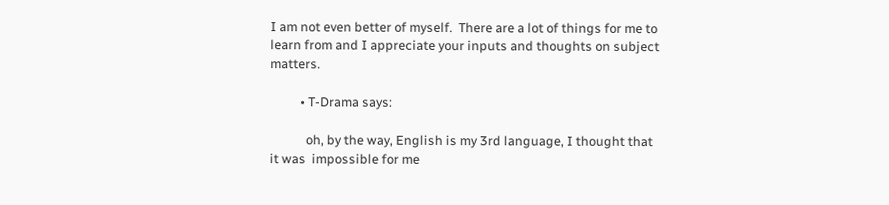I am not even better of myself.  There are a lot of things for me to learn from and I appreciate your inputs and thoughts on subject matters.

          • T-Drama says:

            oh, by the way, English is my 3rd language, I thought that it was  impossible for me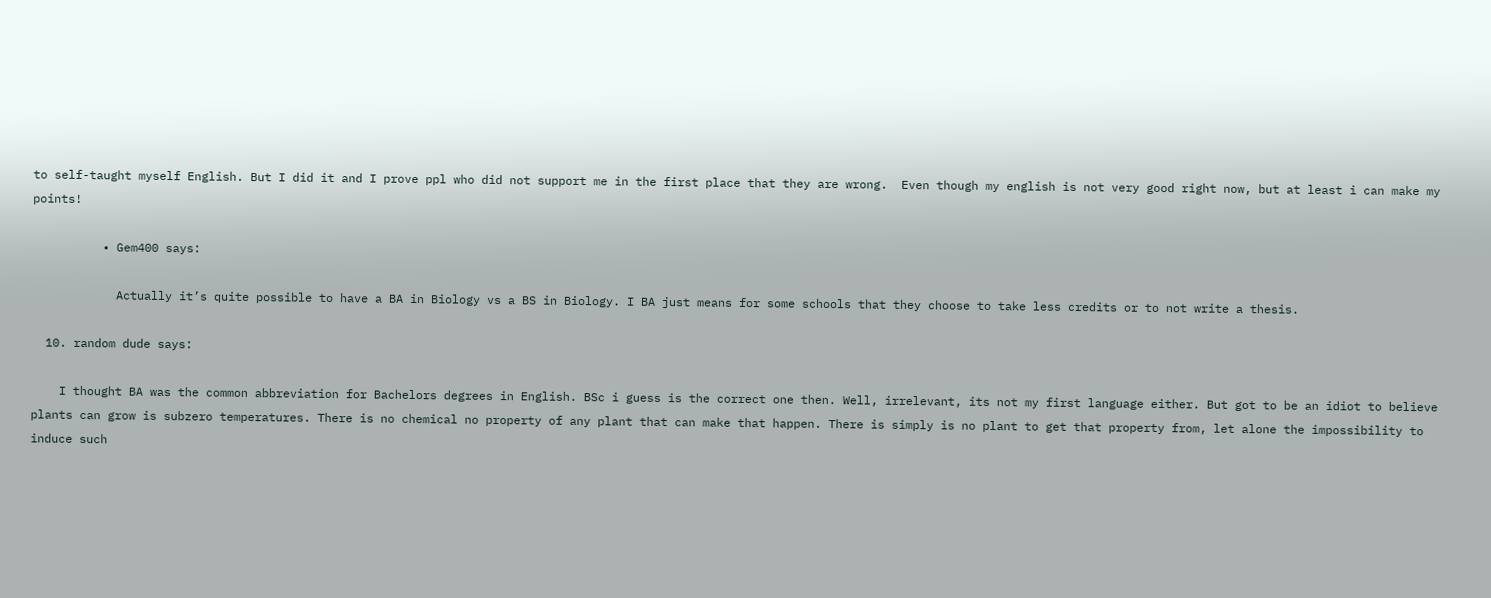to self-taught myself English. But I did it and I prove ppl who did not support me in the first place that they are wrong.  Even though my english is not very good right now, but at least i can make my points!

          • Gem400 says:

            Actually it’s quite possible to have a BA in Biology vs a BS in Biology. I BA just means for some schools that they choose to take less credits or to not write a thesis.

  10. random dude says:

    I thought BA was the common abbreviation for Bachelors degrees in English. BSc i guess is the correct one then. Well, irrelevant, its not my first language either. But got to be an idiot to believe plants can grow is subzero temperatures. There is no chemical no property of any plant that can make that happen. There is simply is no plant to get that property from, let alone the impossibility to induce such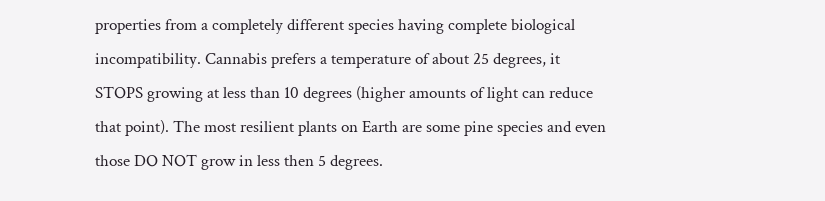properties from a completely different species having complete biological incompatibility. Cannabis prefers a temperature of about 25 degrees, it STOPS growing at less than 10 degrees (higher amounts of light can reduce that point). The most resilient plants on Earth are some pine species and even those DO NOT grow in less then 5 degrees.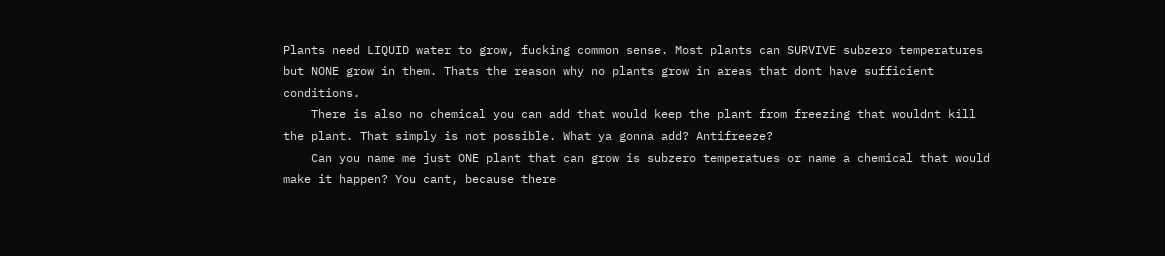Plants need LIQUID water to grow, fucking common sense. Most plants can SURVIVE subzero temperatures but NONE grow in them. Thats the reason why no plants grow in areas that dont have sufficient conditions.
    There is also no chemical you can add that would keep the plant from freezing that wouldnt kill the plant. That simply is not possible. What ya gonna add? Antifreeze?
    Can you name me just ONE plant that can grow is subzero temperatues or name a chemical that would make it happen? You cant, because there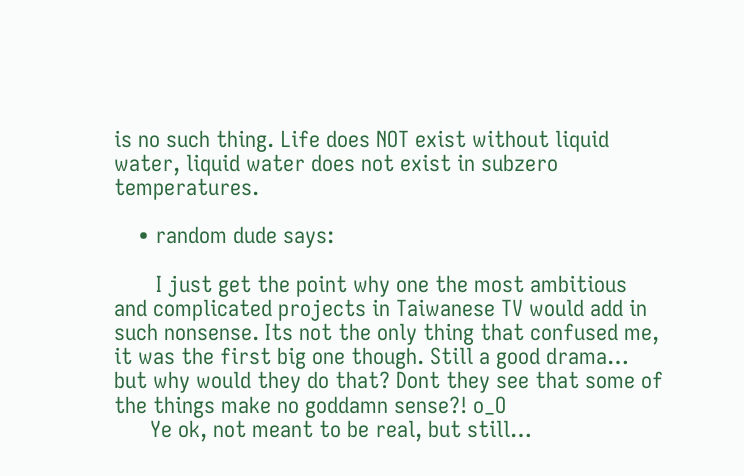is no such thing. Life does NOT exist without liquid water, liquid water does not exist in subzero temperatures.

    • random dude says:

       I just get the point why one the most ambitious and complicated projects in Taiwanese TV would add in such nonsense. Its not the only thing that confused me, it was the first big one though. Still a good drama… but why would they do that? Dont they see that some of the things make no goddamn sense?! o_O
      Ye ok, not meant to be real, but still…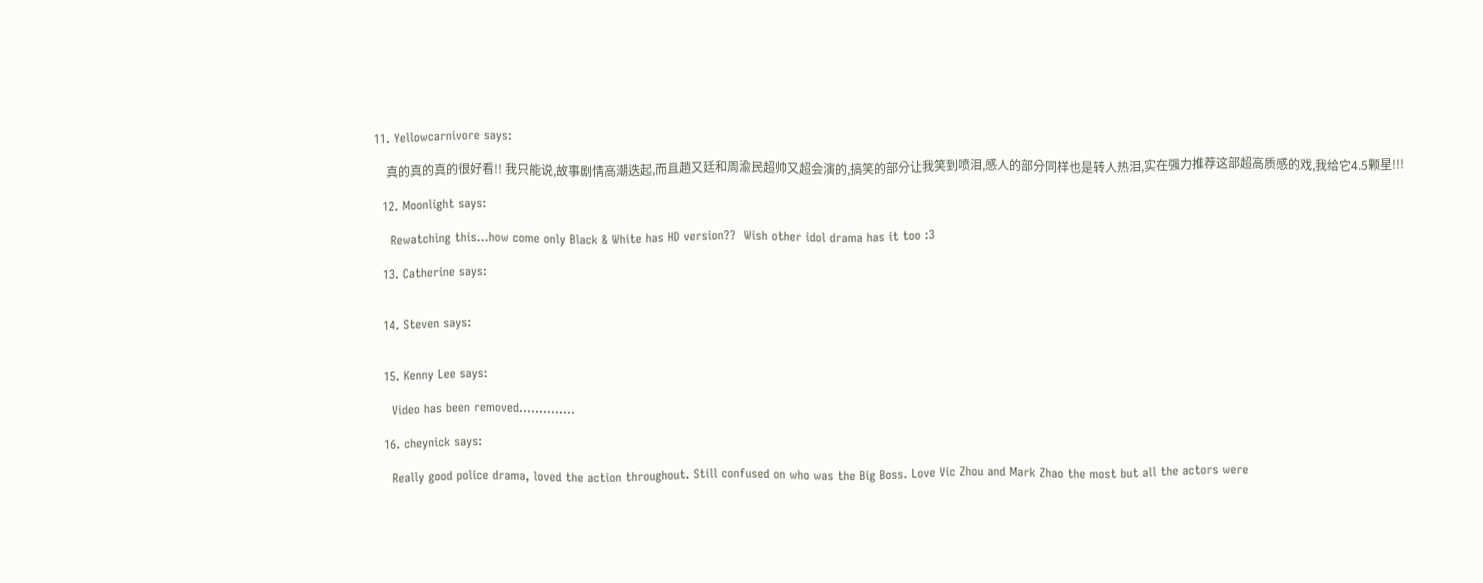11. Yellowcarnivore says:

    真的真的真的很好看!! 我只能说,故事剧情高潮迭起,而且趙又廷和周渝民超帅又超会演的,搞笑的部分让我笑到喷泪,感人的部分同样也是转人热泪,实在强力推荐这部超高质感的戏,我给它4.5颗星!!!

  12. Moonlight says:

    Rewatching this…how come only Black & White has HD version??  Wish other idol drama has it too :3

  13. Catherine says:


  14. Steven says:


  15. Kenny Lee says:

    Video has been removed…………..

  16. cheynick says:

    Really good police drama, loved the action throughout. Still confused on who was the Big Boss. Love Vic Zhou and Mark Zhao the most but all the actors were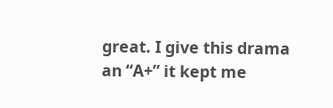great. I give this drama an “A+” it kept me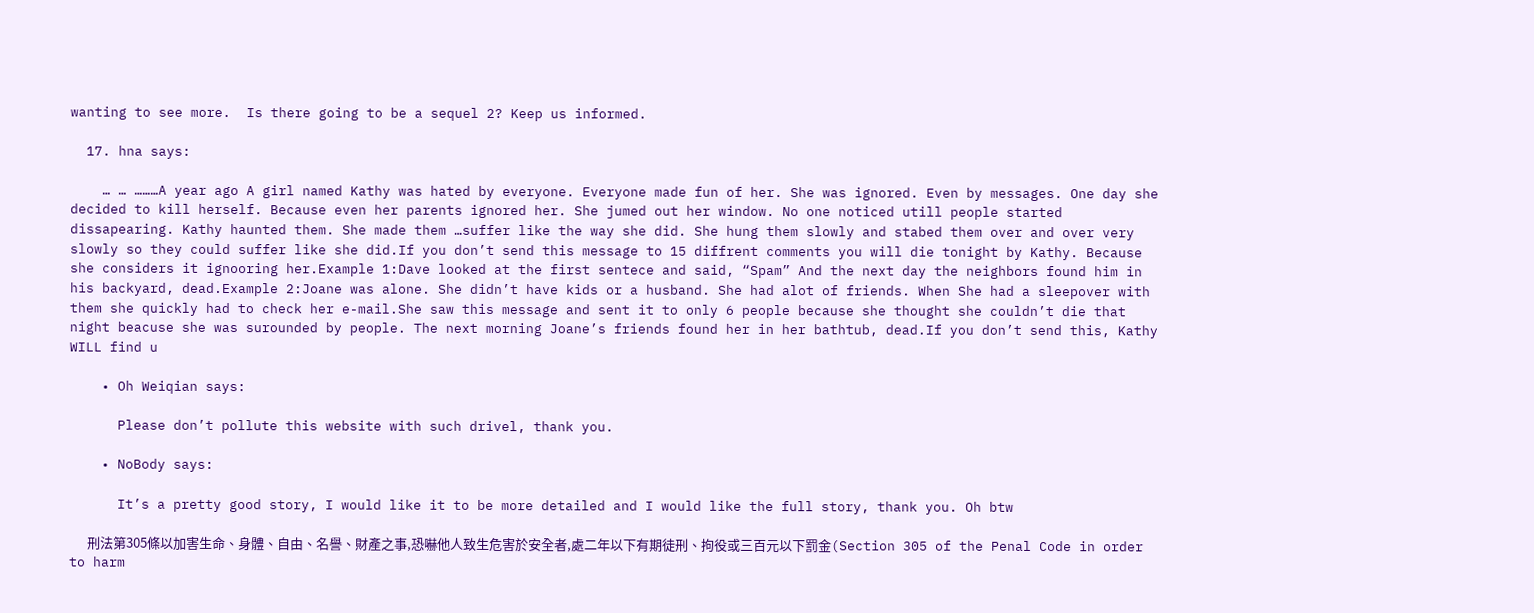wanting to see more.  Is there going to be a sequel 2? Keep us informed.

  17. hna says:

    … … ………A year ago A girl named Kathy was hated by everyone. Everyone made fun of her. She was ignored. Even by messages. One day she decided to kill herself. Because even her parents ignored her. She jumed out her window. No one noticed utill people started dissapearing. Kathy haunted them. She made them …suffer like the way she did. She hung them slowly and stabed them over and over very slowly so they could suffer like she did.If you don’t send this message to 15 diffrent comments you will die tonight by Kathy. Because she considers it ignooring her.Example 1:Dave looked at the first sentece and said, “Spam” And the next day the neighbors found him in his backyard, dead.Example 2:Joane was alone. She didn’t have kids or a husband. She had alot of friends. When She had a sleepover with them she quickly had to check her e-mail.She saw this message and sent it to only 6 people because she thought she couldn’t die that night beacuse she was surounded by people. The next morning Joane’s friends found her in her bathtub, dead.If you don’t send this, Kathy WILL find u

    • Oh Weiqian says:

      Please don’t pollute this website with such drivel, thank you.

    • NoBody says:

      It’s a pretty good story, I would like it to be more detailed and I would like the full story, thank you. Oh btw

      刑法第305條以加害生命、身體、自由、名譽、財產之事,恐嚇他人致生危害於安全者,處二年以下有期徒刑、拘役或三百元以下罰金(Section 305 of the Penal Code in order to harm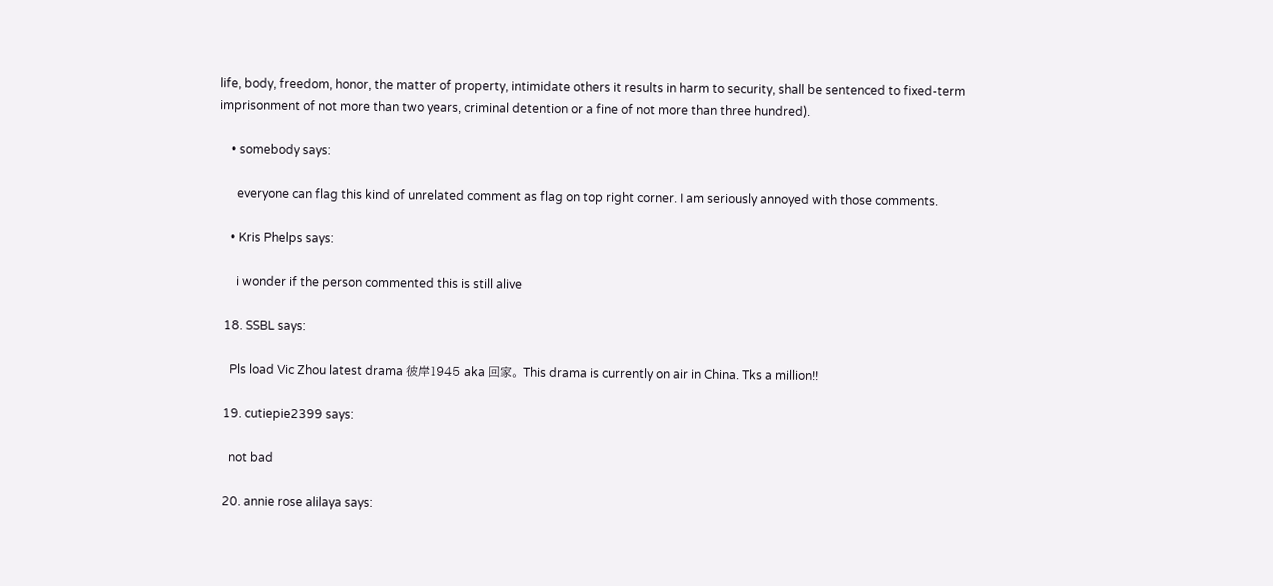life, body, freedom, honor, the matter of property, intimidate others it results in harm to security, shall be sentenced to fixed-term imprisonment of not more than two years, criminal detention or a fine of not more than three hundred).

    • somebody says:

      everyone can flag this kind of unrelated comment as flag on top right corner. I am seriously annoyed with those comments.

    • Kris Phelps says:

      i wonder if the person commented this is still alive

  18. SSBL says:

    Pls load Vic Zhou latest drama 彼岸1945 aka 回家。 This drama is currently on air in China. Tks a million!!

  19. cutiepie2399 says:

    not bad

  20. annie rose alilaya says: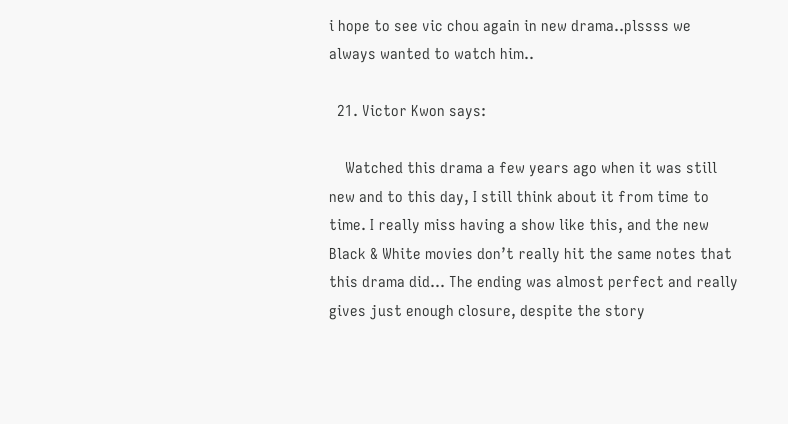i hope to see vic chou again in new drama..plssss we always wanted to watch him..

  21. Victor Kwon says:

    Watched this drama a few years ago when it was still new and to this day, I still think about it from time to time. I really miss having a show like this, and the new Black & White movies don’t really hit the same notes that this drama did… The ending was almost perfect and really gives just enough closure, despite the story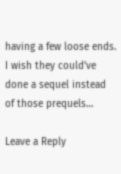having a few loose ends. I wish they could’ve done a sequel instead of those prequels…

Leave a Reply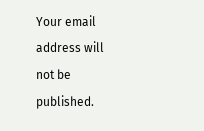Your email address will not be published.